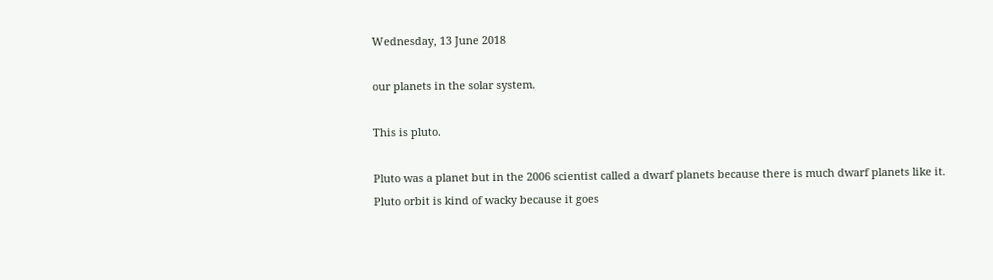Wednesday, 13 June 2018

our planets in the solar system.

This is pluto.

Pluto was a planet but in the 2006 scientist called a dwarf planets because there is much dwarf planets like it.
Pluto orbit is kind of wacky because it goes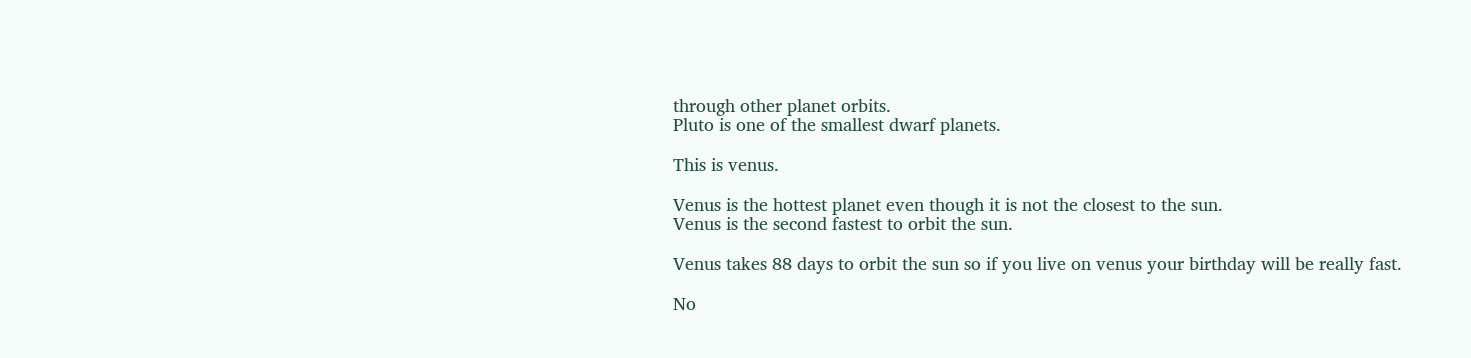through other planet orbits.
Pluto is one of the smallest dwarf planets.

This is venus.

Venus is the hottest planet even though it is not the closest to the sun.
Venus is the second fastest to orbit the sun.

Venus takes 88 days to orbit the sun so if you live on venus your birthday will be really fast.

No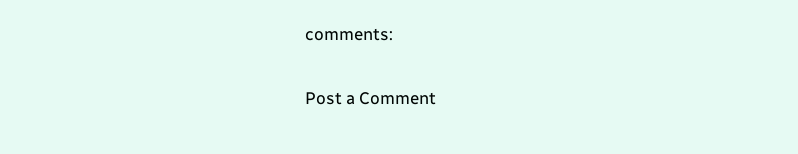comments:

Post a Comment